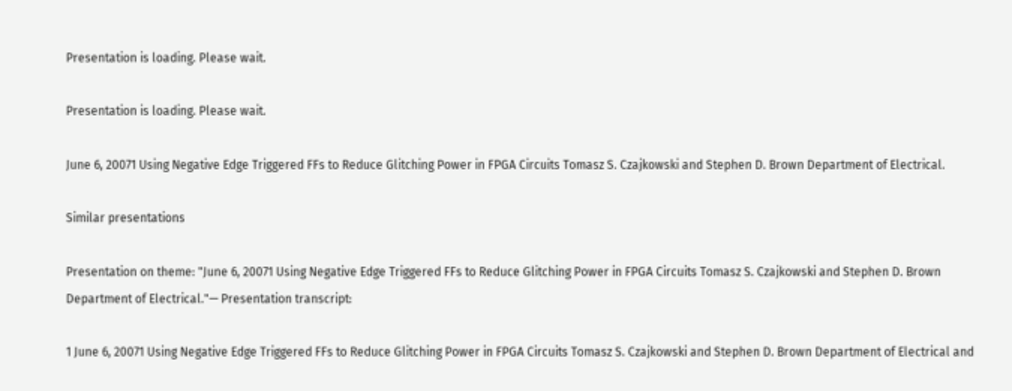Presentation is loading. Please wait.

Presentation is loading. Please wait.

June 6, 20071 Using Negative Edge Triggered FFs to Reduce Glitching Power in FPGA Circuits Tomasz S. Czajkowski and Stephen D. Brown Department of Electrical.

Similar presentations

Presentation on theme: "June 6, 20071 Using Negative Edge Triggered FFs to Reduce Glitching Power in FPGA Circuits Tomasz S. Czajkowski and Stephen D. Brown Department of Electrical."— Presentation transcript:

1 June 6, 20071 Using Negative Edge Triggered FFs to Reduce Glitching Power in FPGA Circuits Tomasz S. Czajkowski and Stephen D. Brown Department of Electrical and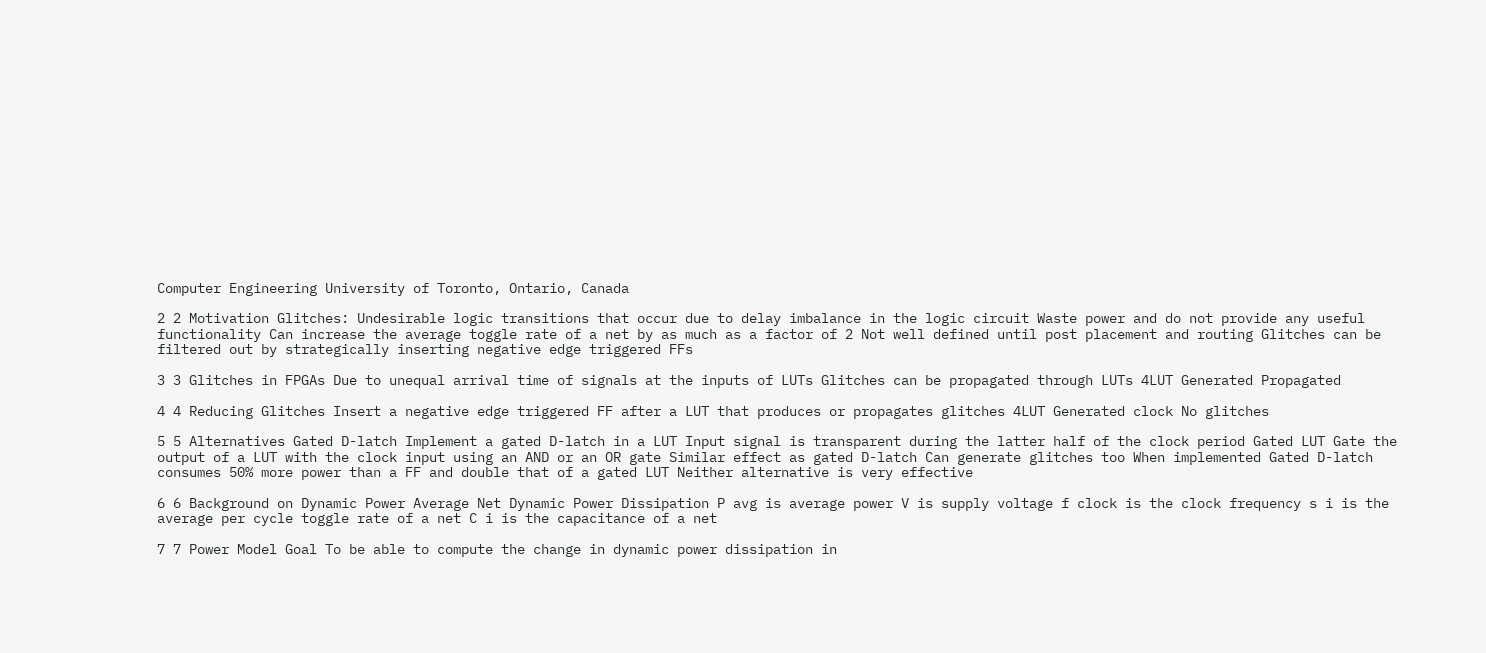Computer Engineering University of Toronto, Ontario, Canada

2 2 Motivation Glitches: Undesirable logic transitions that occur due to delay imbalance in the logic circuit Waste power and do not provide any useful functionality Can increase the average toggle rate of a net by as much as a factor of 2 Not well defined until post placement and routing Glitches can be filtered out by strategically inserting negative edge triggered FFs

3 3 Glitches in FPGAs Due to unequal arrival time of signals at the inputs of LUTs Glitches can be propagated through LUTs 4LUT Generated Propagated

4 4 Reducing Glitches Insert a negative edge triggered FF after a LUT that produces or propagates glitches 4LUT Generated clock No glitches

5 5 Alternatives Gated D-latch Implement a gated D-latch in a LUT Input signal is transparent during the latter half of the clock period Gated LUT Gate the output of a LUT with the clock input using an AND or an OR gate Similar effect as gated D-latch Can generate glitches too When implemented Gated D-latch consumes 50% more power than a FF and double that of a gated LUT Neither alternative is very effective

6 6 Background on Dynamic Power Average Net Dynamic Power Dissipation P avg is average power V is supply voltage f clock is the clock frequency s i is the average per cycle toggle rate of a net C i is the capacitance of a net

7 7 Power Model Goal To be able to compute the change in dynamic power dissipation in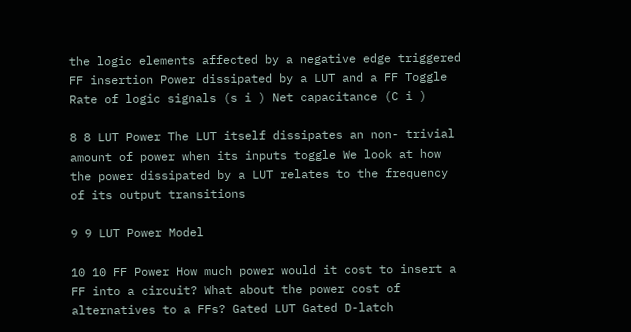the logic elements affected by a negative edge triggered FF insertion Power dissipated by a LUT and a FF Toggle Rate of logic signals (s i ) Net capacitance (C i )

8 8 LUT Power The LUT itself dissipates an non- trivial amount of power when its inputs toggle We look at how the power dissipated by a LUT relates to the frequency of its output transitions

9 9 LUT Power Model

10 10 FF Power How much power would it cost to insert a FF into a circuit? What about the power cost of alternatives to a FFs? Gated LUT Gated D-latch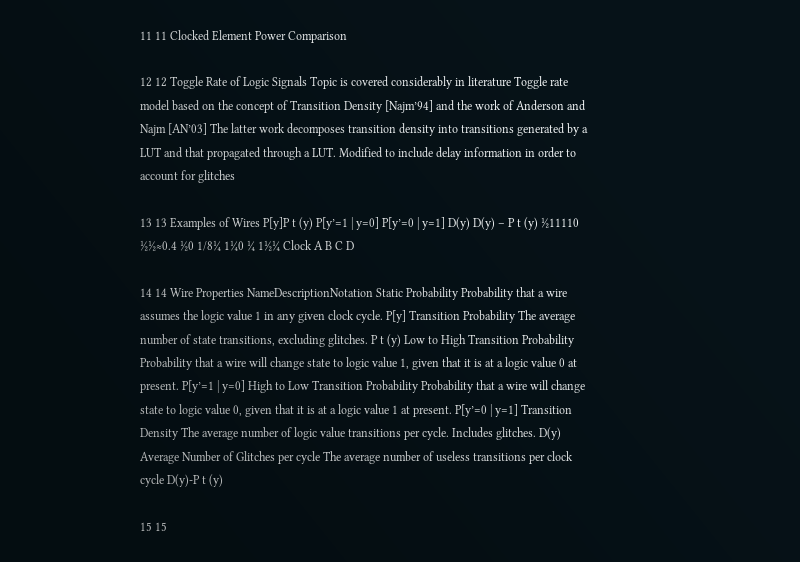11 11 Clocked Element Power Comparison

12 12 Toggle Rate of Logic Signals Topic is covered considerably in literature Toggle rate model based on the concept of Transition Density [Najm’94] and the work of Anderson and Najm [AN’03] The latter work decomposes transition density into transitions generated by a LUT and that propagated through a LUT. Modified to include delay information in order to account for glitches

13 13 Examples of Wires P[y]P t (y) P[y’=1 | y=0] P[y’=0 | y=1] D(y) D(y) – P t (y) ½11110 ½½≈0.4 ½0 1/8¼ 1¼0 ¼ 1½¼ Clock A B C D

14 14 Wire Properties NameDescriptionNotation Static Probability Probability that a wire assumes the logic value 1 in any given clock cycle. P[y] Transition Probability The average number of state transitions, excluding glitches. P t (y) Low to High Transition Probability Probability that a wire will change state to logic value 1, given that it is at a logic value 0 at present. P[y’=1 | y=0] High to Low Transition Probability Probability that a wire will change state to logic value 0, given that it is at a logic value 1 at present. P[y’=0 | y=1] Transition Density The average number of logic value transitions per cycle. Includes glitches. D(y) Average Number of Glitches per cycle The average number of useless transitions per clock cycle D(y)-P t (y)

15 15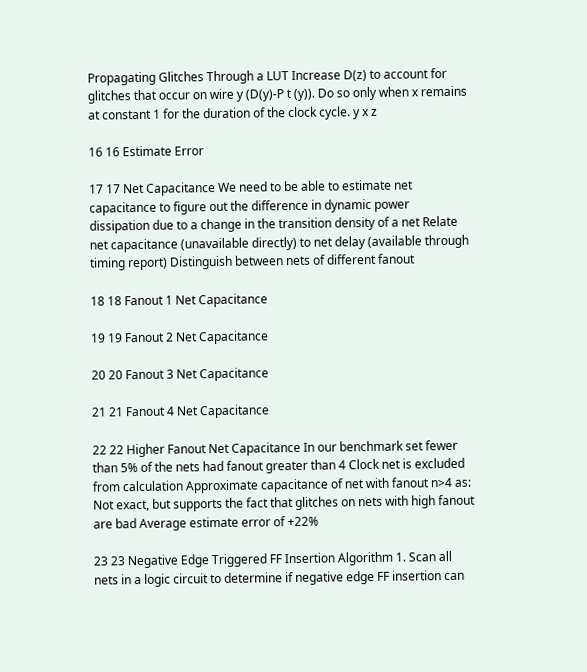Propagating Glitches Through a LUT Increase D(z) to account for glitches that occur on wire y (D(y)-P t (y)). Do so only when x remains at constant 1 for the duration of the clock cycle. y x z

16 16 Estimate Error

17 17 Net Capacitance We need to be able to estimate net capacitance to figure out the difference in dynamic power dissipation due to a change in the transition density of a net Relate net capacitance (unavailable directly) to net delay (available through timing report) Distinguish between nets of different fanout

18 18 Fanout 1 Net Capacitance

19 19 Fanout 2 Net Capacitance

20 20 Fanout 3 Net Capacitance

21 21 Fanout 4 Net Capacitance

22 22 Higher Fanout Net Capacitance In our benchmark set fewer than 5% of the nets had fanout greater than 4 Clock net is excluded from calculation Approximate capacitance of net with fanout n>4 as: Not exact, but supports the fact that glitches on nets with high fanout are bad Average estimate error of +22%

23 23 Negative Edge Triggered FF Insertion Algorithm 1. Scan all nets in a logic circuit to determine if negative edge FF insertion can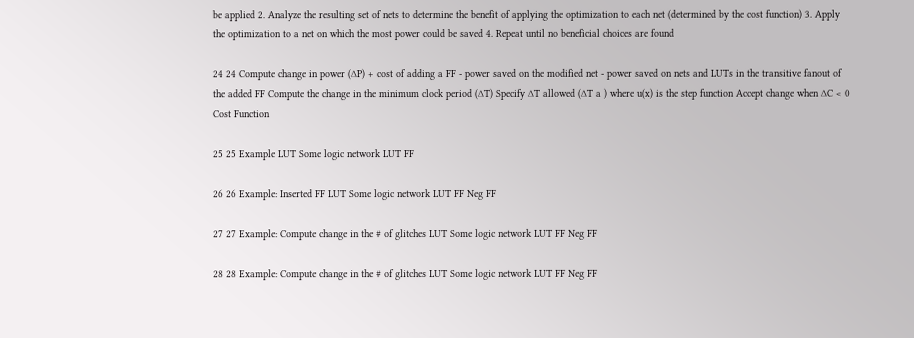be applied 2. Analyze the resulting set of nets to determine the benefit of applying the optimization to each net (determined by the cost function) 3. Apply the optimization to a net on which the most power could be saved 4. Repeat until no beneficial choices are found

24 24 Compute change in power (∆P) + cost of adding a FF - power saved on the modified net - power saved on nets and LUTs in the transitive fanout of the added FF Compute the change in the minimum clock period (∆T) Specify ∆T allowed (∆T a ) where u(x) is the step function Accept change when ∆C < 0 Cost Function

25 25 Example LUT Some logic network LUT FF

26 26 Example: Inserted FF LUT Some logic network LUT FF Neg FF

27 27 Example: Compute change in the # of glitches LUT Some logic network LUT FF Neg FF

28 28 Example: Compute change in the # of glitches LUT Some logic network LUT FF Neg FF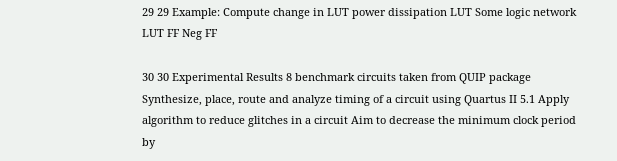29 29 Example: Compute change in LUT power dissipation LUT Some logic network LUT FF Neg FF

30 30 Experimental Results 8 benchmark circuits taken from QUIP package Synthesize, place, route and analyze timing of a circuit using Quartus II 5.1 Apply algorithm to reduce glitches in a circuit Aim to decrease the minimum clock period by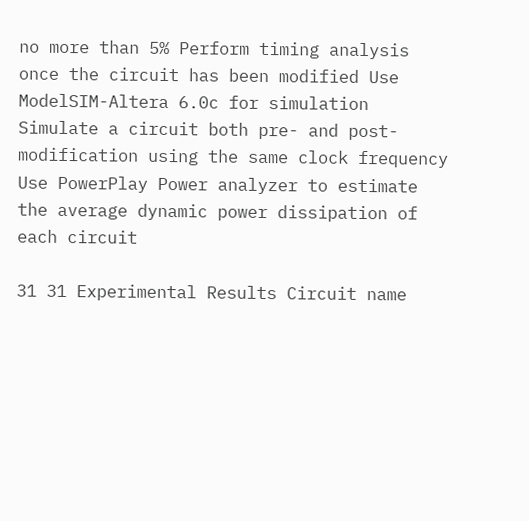no more than 5% Perform timing analysis once the circuit has been modified Use ModelSIM-Altera 6.0c for simulation Simulate a circuit both pre- and post- modification using the same clock frequency Use PowerPlay Power analyzer to estimate the average dynamic power dissipation of each circuit

31 31 Experimental Results Circuit name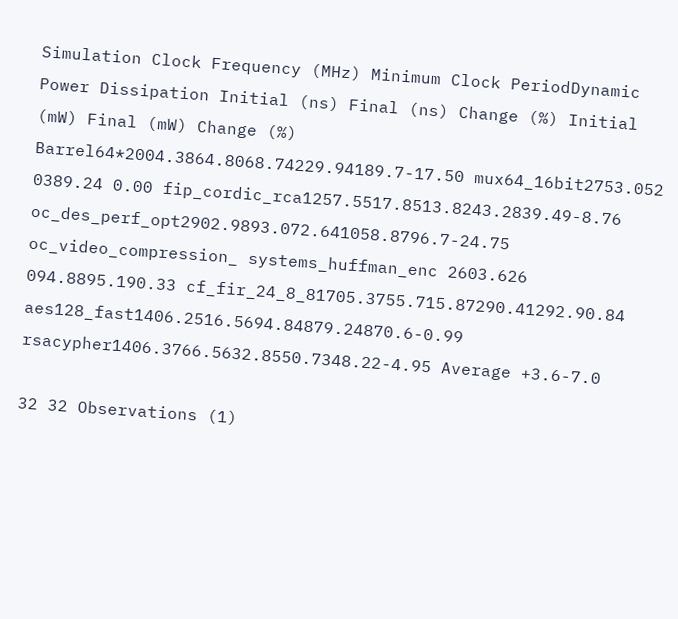Simulation Clock Frequency (MHz) Minimum Clock PeriodDynamic Power Dissipation Initial (ns) Final (ns) Change (%) Initial (mW) Final (mW) Change (%) Barrel64*2004.3864.8068.74229.94189.7-17.50 mux64_16bit2753.052 0389.24 0.00 fip_cordic_rca1257.5517.8513.8243.2839.49-8.76 oc_des_perf_opt2902.9893.072.641058.8796.7-24.75 oc_video_compression_ systems_huffman_enc 2603.626 094.8895.190.33 cf_fir_24_8_81705.3755.715.87290.41292.90.84 aes128_fast1406.2516.5694.84879.24870.6-0.99 rsacypher1406.3766.5632.8550.7348.22-4.95 Average +3.6-7.0

32 32 Observations (1)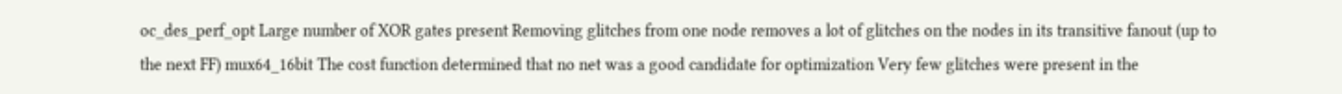oc_des_perf_opt Large number of XOR gates present Removing glitches from one node removes a lot of glitches on the nodes in its transitive fanout (up to the next FF) mux64_16bit The cost function determined that no net was a good candidate for optimization Very few glitches were present in the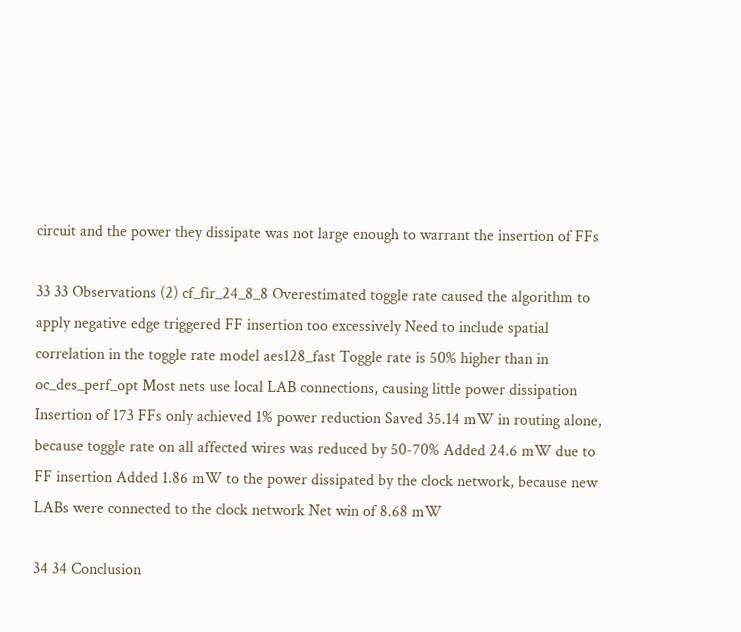circuit and the power they dissipate was not large enough to warrant the insertion of FFs

33 33 Observations (2) cf_fir_24_8_8 Overestimated toggle rate caused the algorithm to apply negative edge triggered FF insertion too excessively Need to include spatial correlation in the toggle rate model aes128_fast Toggle rate is 50% higher than in oc_des_perf_opt Most nets use local LAB connections, causing little power dissipation Insertion of 173 FFs only achieved 1% power reduction Saved 35.14 mW in routing alone, because toggle rate on all affected wires was reduced by 50-70% Added 24.6 mW due to FF insertion Added 1.86 mW to the power dissipated by the clock network, because new LABs were connected to the clock network Net win of 8.68 mW

34 34 Conclusion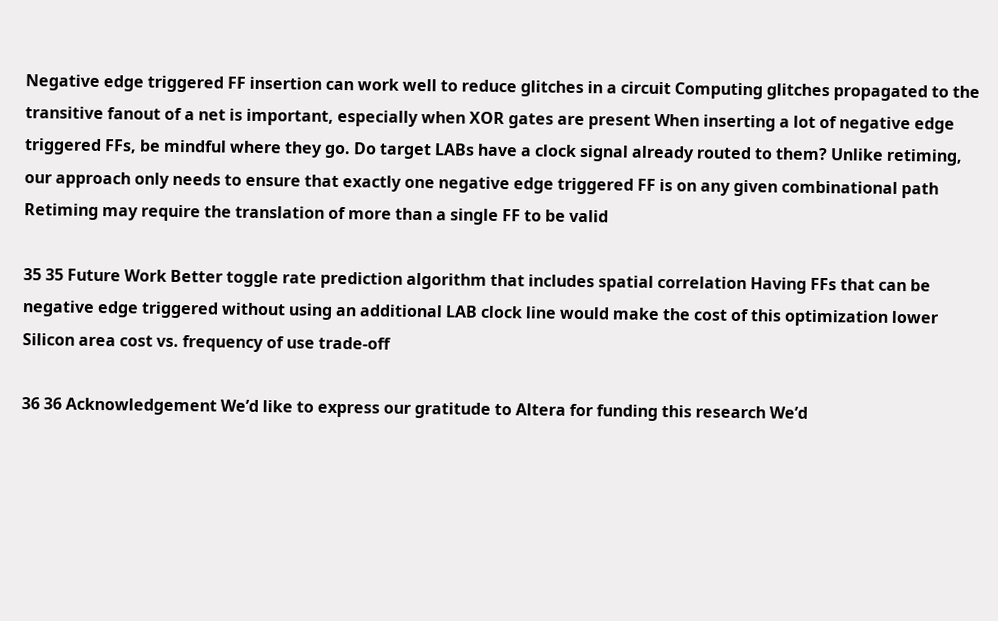Negative edge triggered FF insertion can work well to reduce glitches in a circuit Computing glitches propagated to the transitive fanout of a net is important, especially when XOR gates are present When inserting a lot of negative edge triggered FFs, be mindful where they go. Do target LABs have a clock signal already routed to them? Unlike retiming, our approach only needs to ensure that exactly one negative edge triggered FF is on any given combinational path Retiming may require the translation of more than a single FF to be valid

35 35 Future Work Better toggle rate prediction algorithm that includes spatial correlation Having FFs that can be negative edge triggered without using an additional LAB clock line would make the cost of this optimization lower Silicon area cost vs. frequency of use trade-off

36 36 Acknowledgement We’d like to express our gratitude to Altera for funding this research We’d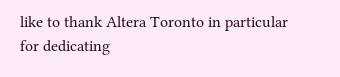like to thank Altera Toronto in particular for dedicating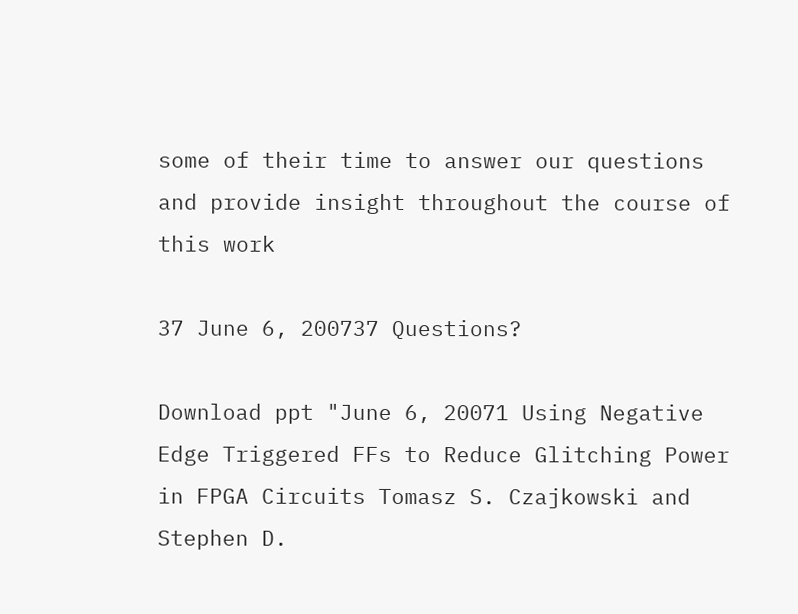some of their time to answer our questions and provide insight throughout the course of this work

37 June 6, 200737 Questions?

Download ppt "June 6, 20071 Using Negative Edge Triggered FFs to Reduce Glitching Power in FPGA Circuits Tomasz S. Czajkowski and Stephen D.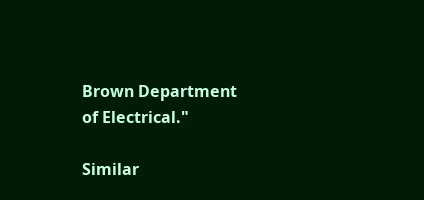Brown Department of Electrical."

Similar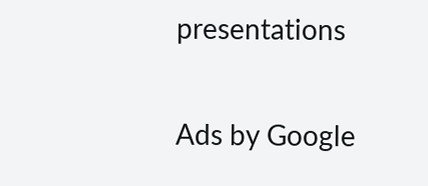presentations

Ads by Google